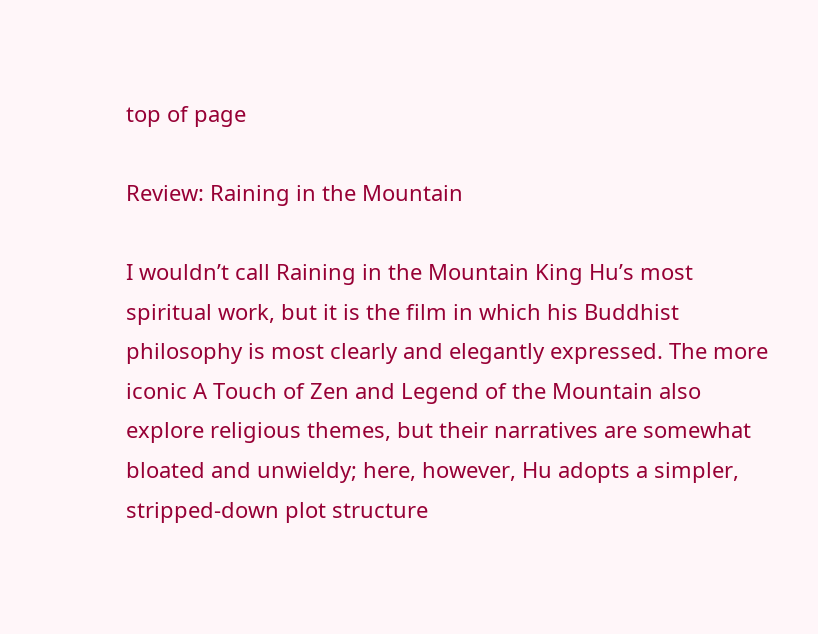top of page

Review: Raining in the Mountain

I wouldn’t call Raining in the Mountain King Hu’s most spiritual work, but it is the film in which his Buddhist philosophy is most clearly and elegantly expressed. The more iconic A Touch of Zen and Legend of the Mountain also explore religious themes, but their narratives are somewhat bloated and unwieldy; here, however, Hu adopts a simpler, stripped-down plot structure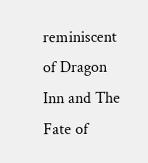reminiscent of Dragon Inn and The Fate of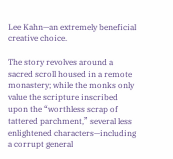Lee Kahn—an extremely beneficial creative choice.

The story revolves around a sacred scroll housed in a remote monastery; while the monks only value the scripture inscribed upon the “worthless scrap of tattered parchment,” several less enlightened characters—including a corrupt general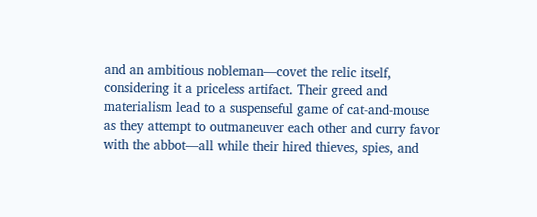and an ambitious nobleman—covet the relic itself, considering it a priceless artifact. Their greed and materialism lead to a suspenseful game of cat-and-mouse as they attempt to outmaneuver each other and curry favor with the abbot—all while their hired thieves, spies, and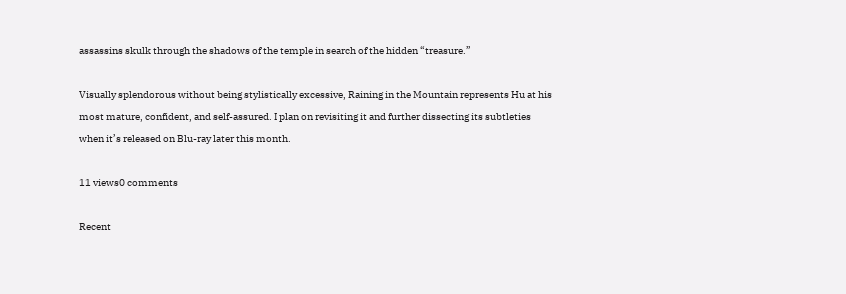assassins skulk through the shadows of the temple in search of the hidden “treasure.”

Visually splendorous without being stylistically excessive, Raining in the Mountain represents Hu at his most mature, confident, and self-assured. I plan on revisiting it and further dissecting its subtleties when it’s released on Blu-ray later this month.

11 views0 comments

Recent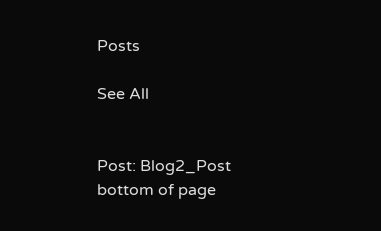Posts

See All


Post: Blog2_Post
bottom of page